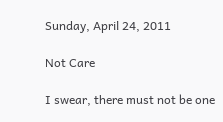Sunday, April 24, 2011

Not Care

I swear, there must not be one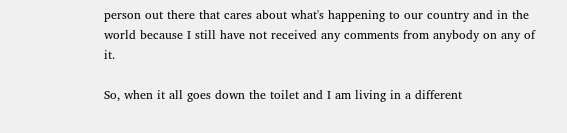person out there that cares about what's happening to our country and in the world because I still have not received any comments from anybody on any of it.

So, when it all goes down the toilet and I am living in a different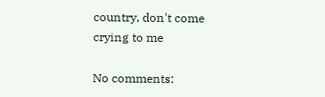country, don't come crying to me

No comments: